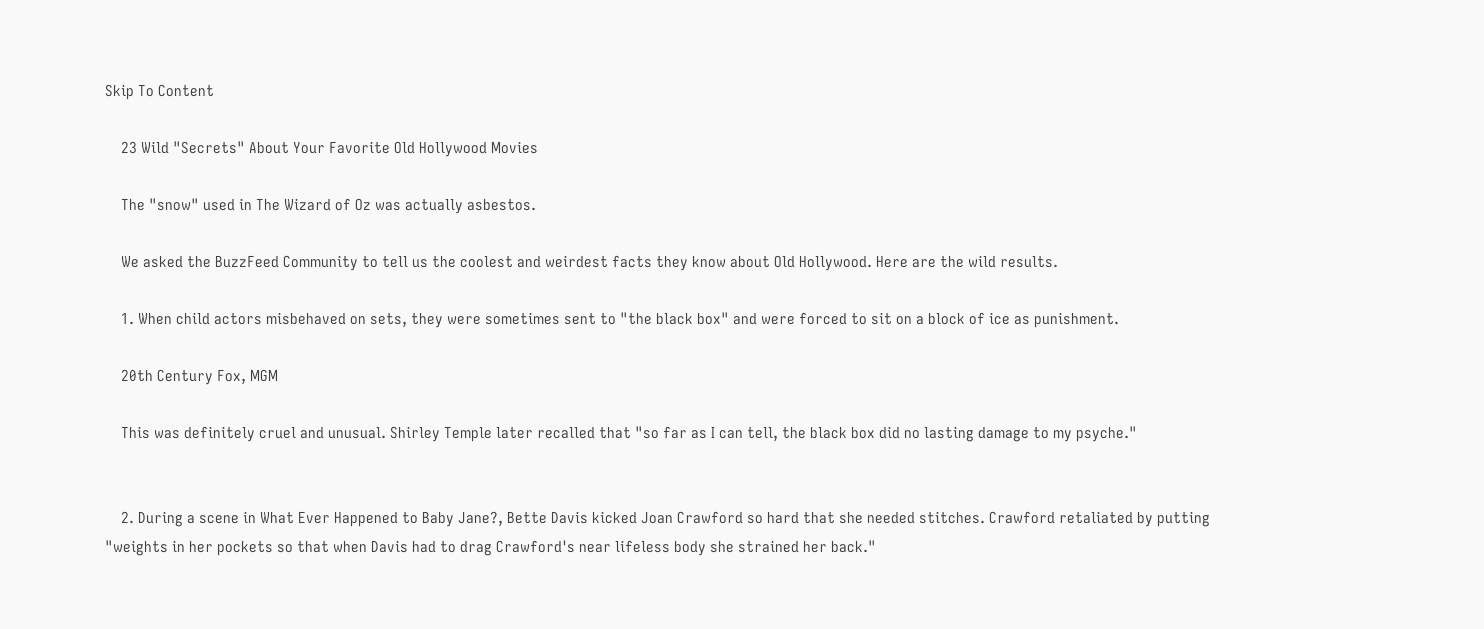Skip To Content

    23 Wild "Secrets" About Your Favorite Old Hollywood Movies

    The "snow" used in The Wizard of Oz was actually asbestos.

    We asked the BuzzFeed Community to tell us the coolest and weirdest facts they know about Old Hollywood. Here are the wild results.

    1. When child actors misbehaved on sets, they were sometimes sent to "the black box" and were forced to sit on a block of ice as punishment.

    20th Century Fox, MGM

    This was definitely cruel and unusual. Shirley Temple later recalled that "so far as I can tell, the black box did no lasting damage to my psyche."


    2. During a scene in What Ever Happened to Baby Jane?, Bette Davis kicked Joan Crawford so hard that she needed stitches. Crawford retaliated by putting "weights in her pockets so that when Davis had to drag Crawford's near lifeless body she strained her back."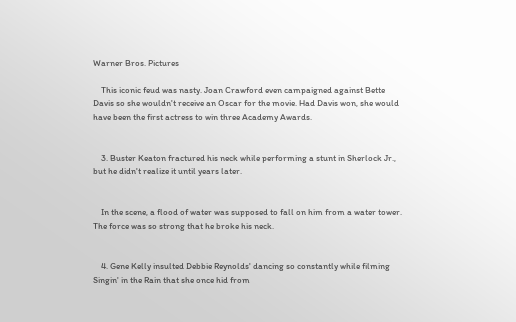Warner Bros. Pictures

    This iconic feud was nasty. Joan Crawford even campaigned against Bette Davis so she wouldn't receive an Oscar for the movie. Had Davis won, she would have been the first actress to win three Academy Awards.


    3. Buster Keaton fractured his neck while performing a stunt in Sherlock Jr., but he didn't realize it until years later.


    In the scene, a flood of water was supposed to fall on him from a water tower. The force was so strong that he broke his neck.


    4. Gene Kelly insulted Debbie Reynolds' dancing so constantly while filming Singin' in the Rain that she once hid from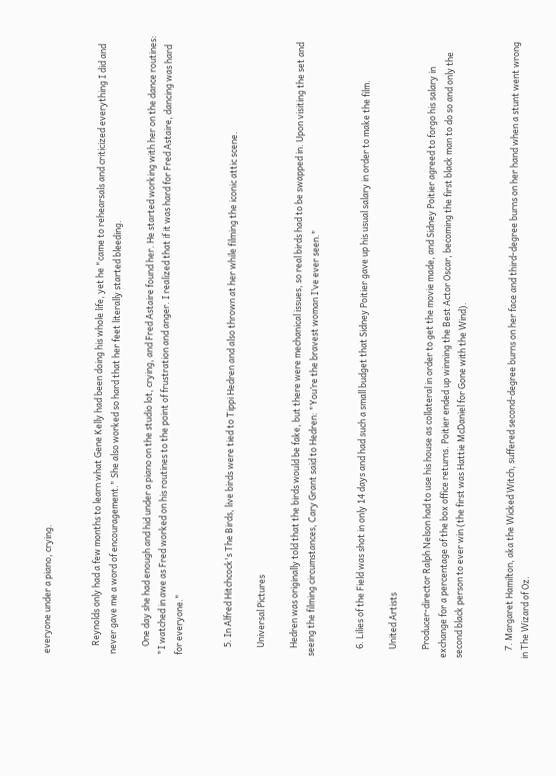everyone under a piano, crying.


    Reynolds only had a few months to learn what Gene Kelly had been doing his whole life, yet he "came to rehearsals and criticized everything I did and never gave me a word of encouragement." She also worked so hard that her feet literally started bleeding.

    One day she had enough and hid under a piano on the studio lot, crying, and Fred Astaire found her. He started working with her on the dance routines: "I watched in awe as Fred worked on his routines to the point of frustration and anger. I realized that if it was hard for Fred Astaire, dancing was hard for everyone."


    5. In Alfred Hitchcock's The Birds, live birds were tied to Tippi Hedren and also thrown at her while filming the iconic attic scene.

    Universal Pictures

    Hedren was originally told that the birds would be fake, but there were mechanical issues, so real birds had to be swapped in. Upon visiting the set and seeing the filming circumstances, Cary Grant said to Hedren: "You’re the bravest woman I’ve ever seen."


    6. Lilies of the Field was shot in only 14 days and had such a small budget that Sidney Poitier gave up his usual salary in order to make the film.

    United Artists

    Producer-director Ralph Nelson had to use his house as collateral in order to get the movie made, and Sidney Poitier agreed to forgo his salary in exchange for a percentage of the box office returns. Poitier ended up winning the Best Actor Oscar, becoming the first black man to do so and only the second black person to ever win (the first was Hattie McDaniel for Gone with the Wind).


    7. Margaret Hamilton, aka the Wicked Witch, suffered second-degree burns on her face and third-degree burns on her hand when a stunt went wrong in The Wizard of Oz.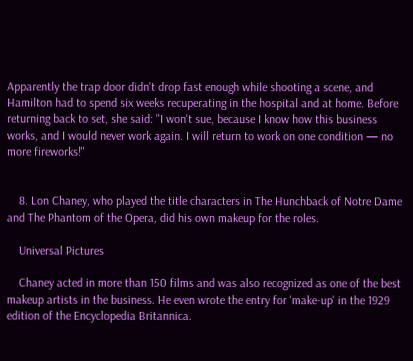Apparently the trap door didn't drop fast enough while shooting a scene, and Hamilton had to spend six weeks recuperating in the hospital and at home. Before returning back to set, she said: "I won't sue, because I know how this business works, and I would never work again. I will return to work on one condition — no more fireworks!"


    8. Lon Chaney, who played the title characters in The Hunchback of Notre Dame and The Phantom of the Opera, did his own makeup for the roles.

    Universal Pictures

    Chaney acted in more than 150 films and was also recognized as one of the best makeup artists in the business. He even wrote the entry for 'make-up' in the 1929 edition of the Encyclopedia Britannica.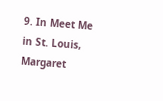9. In Meet Me in St. Louis, Margaret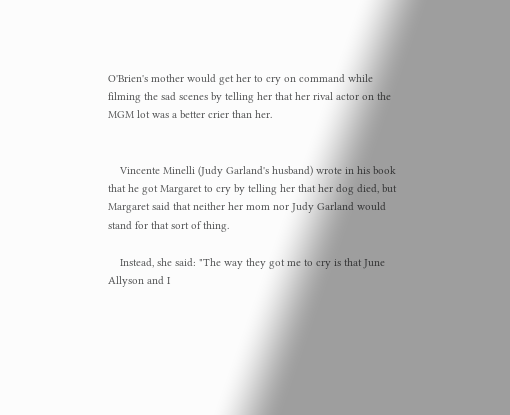O'Brien's mother would get her to cry on command while filming the sad scenes by telling her that her rival actor on the MGM lot was a better crier than her.


    Vincente Minelli (Judy Garland's husband) wrote in his book that he got Margaret to cry by telling her that her dog died, but Margaret said that neither her mom nor Judy Garland would stand for that sort of thing.

    Instead, she said: "The way they got me to cry is that June Allyson and I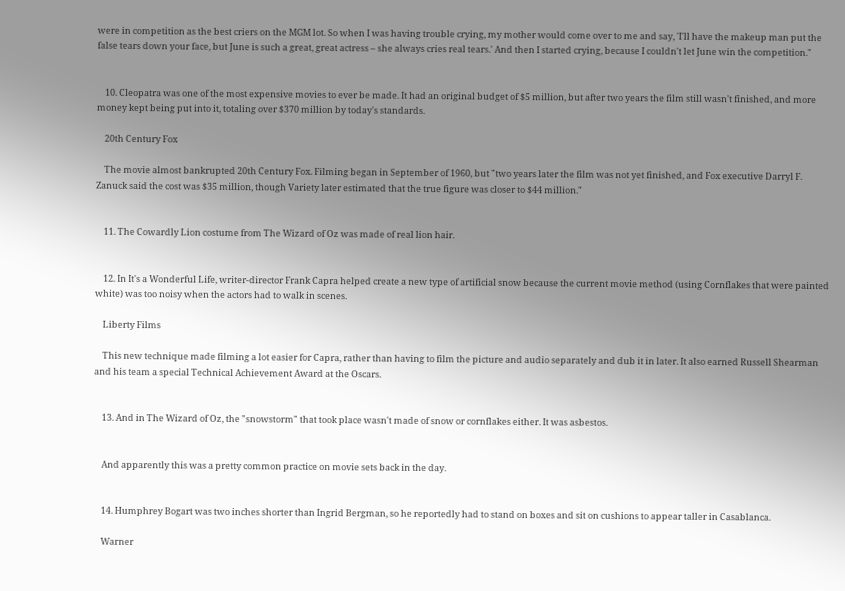were in competition as the best criers on the MGM lot. So when I was having trouble crying, my mother would come over to me and say, 'I'll have the makeup man put the false tears down your face, but June is such a great, great actress – she always cries real tears.' And then I started crying, because I couldn't let June win the competition."


    10. Cleopatra was one of the most expensive movies to ever be made. It had an original budget of $5 million, but after two years the film still wasn't finished, and more money kept being put into it, totaling over $370 million by today's standards.

    20th Century Fox

    The movie almost bankrupted 20th Century Fox. Filming began in September of 1960, but "two years later the film was not yet finished, and Fox executive Darryl F. Zanuck said the cost was $35 million, though Variety later estimated that the true figure was closer to $44 million."


    11. The Cowardly Lion costume from The Wizard of Oz was made of real lion hair.


    12. In It's a Wonderful Life, writer-director Frank Capra helped create a new type of artificial snow because the current movie method (using Cornflakes that were painted white) was too noisy when the actors had to walk in scenes.

    Liberty Films

    This new technique made filming a lot easier for Capra, rather than having to film the picture and audio separately and dub it in later. It also earned Russell Shearman and his team a special Technical Achievement Award at the Oscars.


    13. And in The Wizard of Oz, the "snowstorm" that took place wasn't made of snow or cornflakes either. It was asbestos.


    And apparently this was a pretty common practice on movie sets back in the day.


    14. Humphrey Bogart was two inches shorter than Ingrid Bergman, so he reportedly had to stand on boxes and sit on cushions to appear taller in Casablanca.

    Warner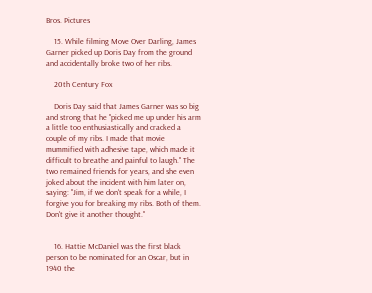Bros. Pictures

    15. While filming Move Over Darling, James Garner picked up Doris Day from the ground and accidentally broke two of her ribs.

    20th Century Fox

    Doris Day said that James Garner was so big and strong that he "picked me up under his arm a little too enthusiastically and cracked a couple of my ribs. I made that movie mummified with adhesive tape, which made it difficult to breathe and painful to laugh." The two remained friends for years, and she even joked about the incident with him later on, saying: "Jim, if we don't speak for a while, I forgive you for breaking my ribs. Both of them. Don't give it another thought."


    16. Hattie McDaniel was the first black person to be nominated for an Oscar, but in 1940 the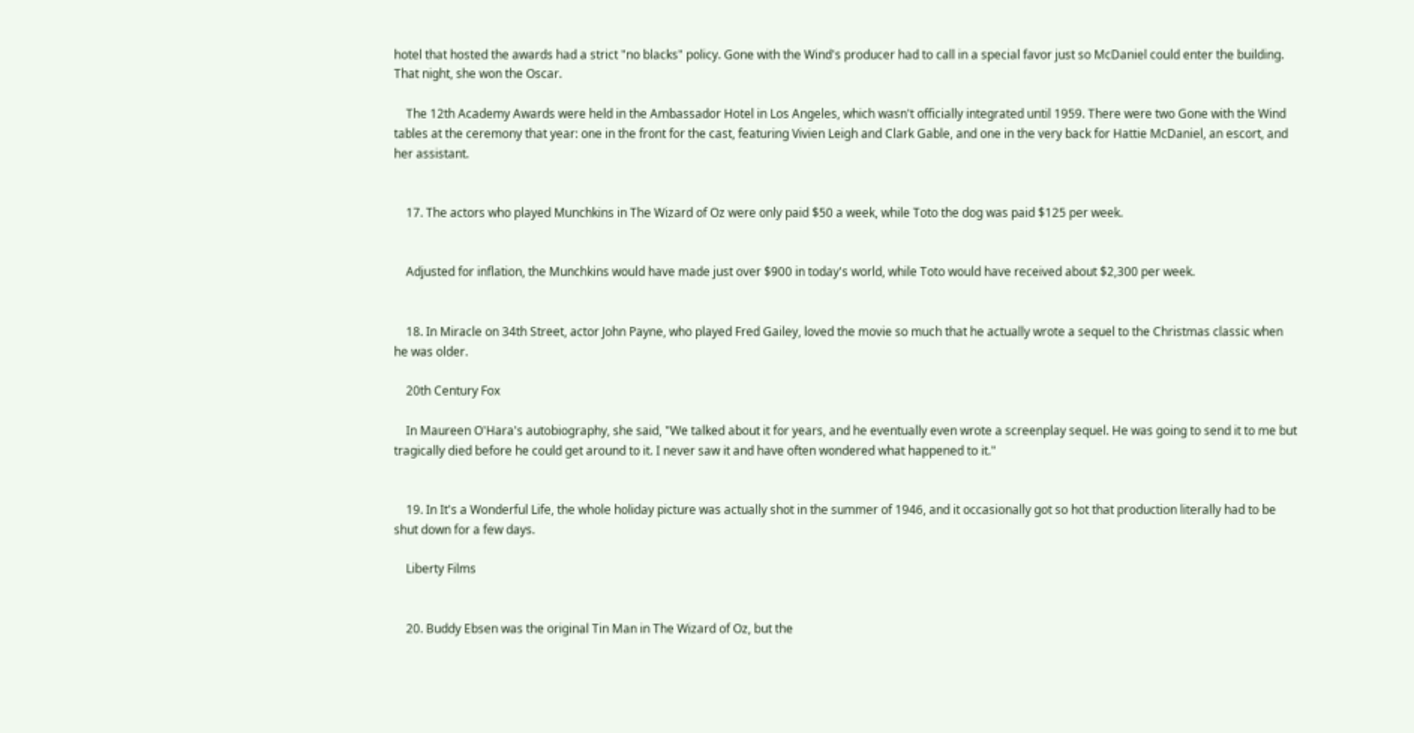hotel that hosted the awards had a strict "no blacks" policy. Gone with the Wind's producer had to call in a special favor just so McDaniel could enter the building. That night, she won the Oscar.

    The 12th Academy Awards were held in the Ambassador Hotel in Los Angeles, which wasn't officially integrated until 1959. There were two Gone with the Wind tables at the ceremony that year: one in the front for the cast, featuring Vivien Leigh and Clark Gable, and one in the very back for Hattie McDaniel, an escort, and her assistant.


    17. The actors who played Munchkins in The Wizard of Oz were only paid $50 a week, while Toto the dog was paid $125 per week.


    Adjusted for inflation, the Munchkins would have made just over $900 in today's world, while Toto would have received about $2,300 per week.


    18. In Miracle on 34th Street, actor John Payne, who played Fred Gailey, loved the movie so much that he actually wrote a sequel to the Christmas classic when he was older.

    20th Century Fox

    In Maureen O'Hara's autobiography, she said, "We talked about it for years, and he eventually even wrote a screenplay sequel. He was going to send it to me but tragically died before he could get around to it. I never saw it and have often wondered what happened to it."


    19. In It's a Wonderful Life, the whole holiday picture was actually shot in the summer of 1946, and it occasionally got so hot that production literally had to be shut down for a few days.

    Liberty Films


    20. Buddy Ebsen was the original Tin Man in The Wizard of Oz, but the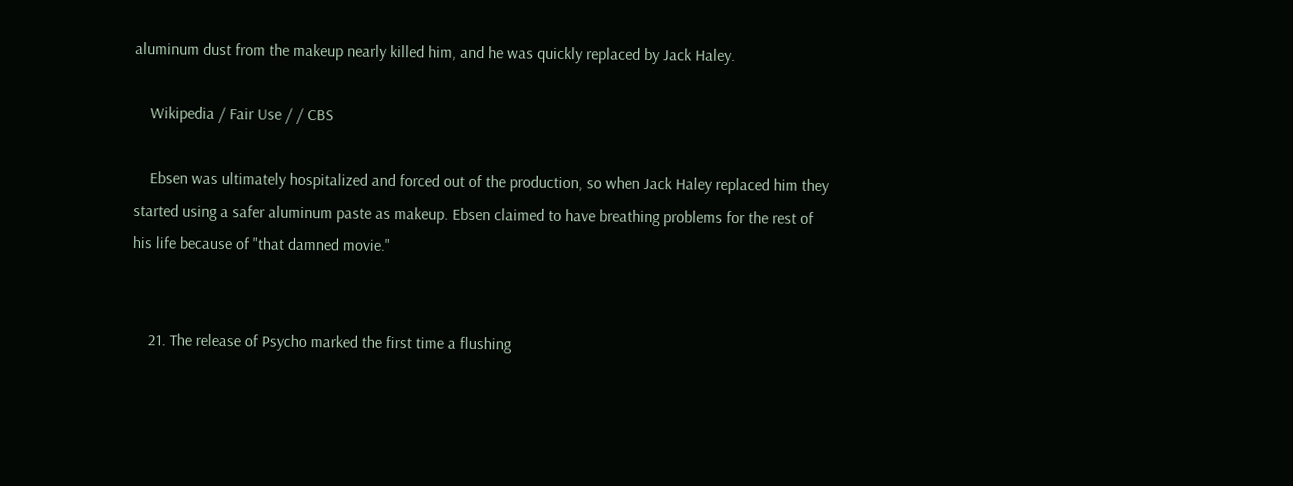aluminum dust from the makeup nearly killed him, and he was quickly replaced by Jack Haley.

    Wikipedia / Fair Use / / CBS

    Ebsen was ultimately hospitalized and forced out of the production, so when Jack Haley replaced him they started using a safer aluminum paste as makeup. Ebsen claimed to have breathing problems for the rest of his life because of "that damned movie."


    21. The release of Psycho marked the first time a flushing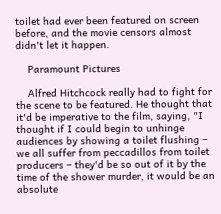toilet had ever been featured on screen before, and the movie censors almost didn't let it happen.

    Paramount Pictures

    Alfred Hitchcock really had to fight for the scene to be featured. He thought that it'd be imperative to the film, saying, "I thought if I could begin to unhinge audiences by showing a toilet flushing – we all suffer from peccadillos from toilet producers – they'd be so out of it by the time of the shower murder, it would be an absolute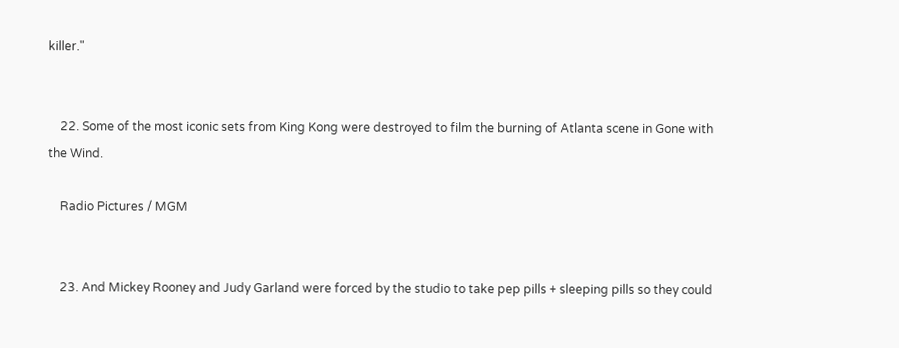killer."


    22. Some of the most iconic sets from King Kong were destroyed to film the burning of Atlanta scene in Gone with the Wind.

    Radio Pictures / MGM


    23. And Mickey Rooney and Judy Garland were forced by the studio to take pep pills + sleeping pills so they could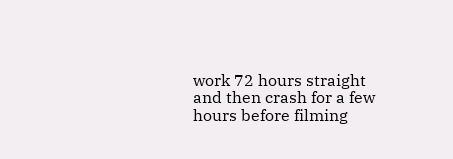work 72 hours straight and then crash for a few hours before filming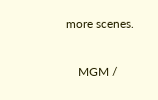more scenes.

    MGM /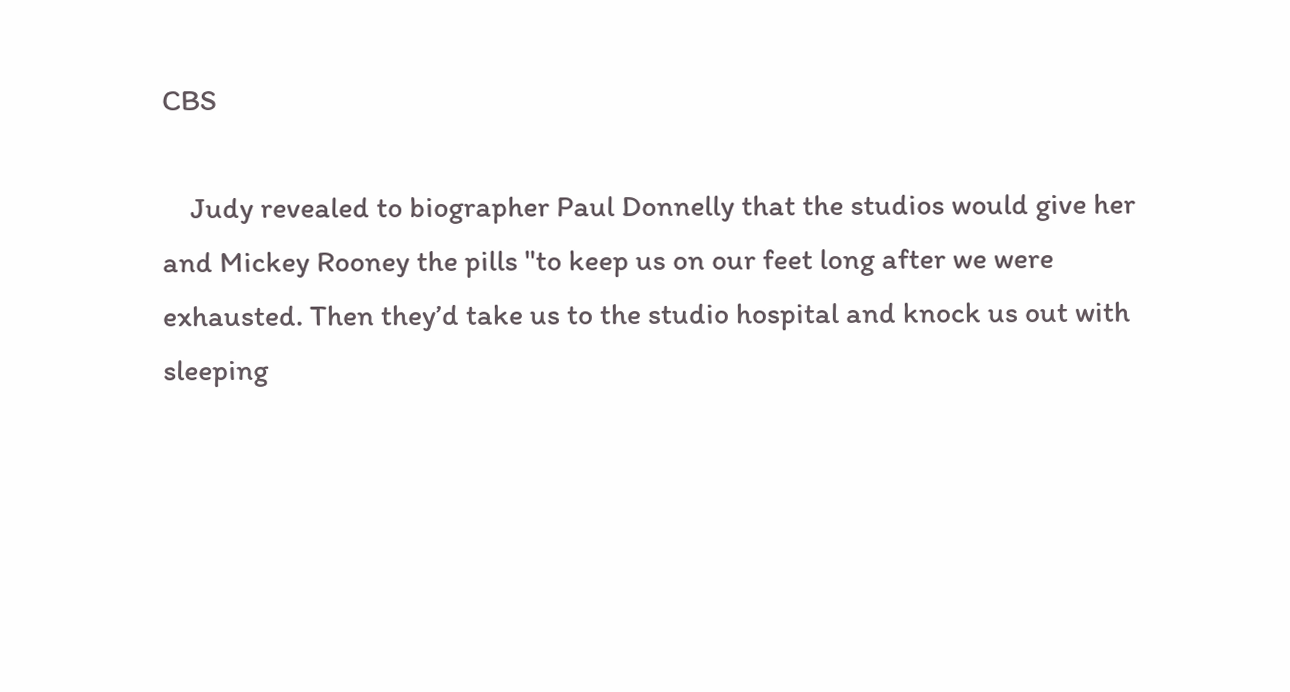CBS

    Judy revealed to biographer Paul Donnelly that the studios would give her and Mickey Rooney the pills "to keep us on our feet long after we were exhausted. Then they’d take us to the studio hospital and knock us out with sleeping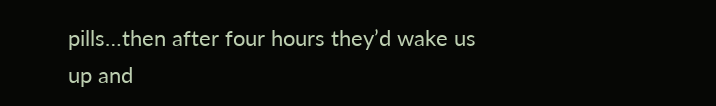pills…then after four hours they’d wake us up and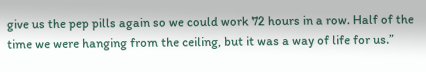give us the pep pills again so we could work 72 hours in a row. Half of the time we were hanging from the ceiling, but it was a way of life for us.”